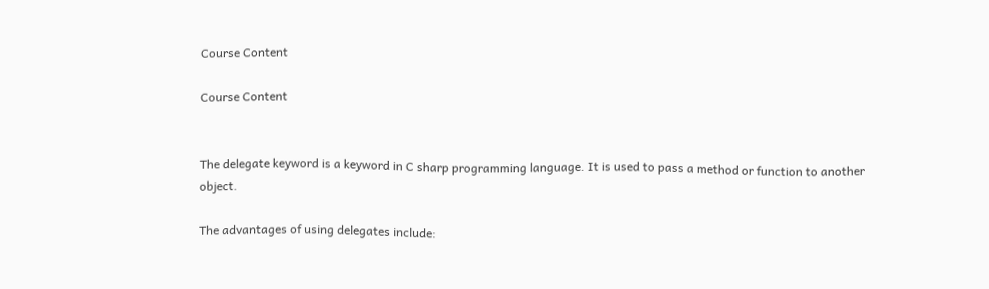Course Content

Course Content


The delegate keyword is a keyword in C sharp programming language. It is used to pass a method or function to another object.

The advantages of using delegates include: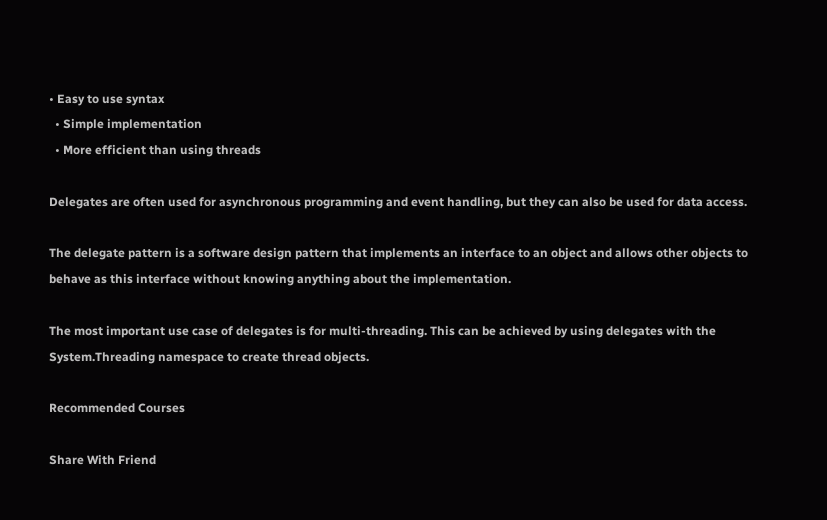• Easy to use syntax
  • Simple implementation
  • More efficient than using threads

Delegates are often used for asynchronous programming and event handling, but they can also be used for data access.

The delegate pattern is a software design pattern that implements an interface to an object and allows other objects to behave as this interface without knowing anything about the implementation.

The most important use case of delegates is for multi-threading. This can be achieved by using delegates with the System.Threading namespace to create thread objects.

Recommended Courses

Share With Friend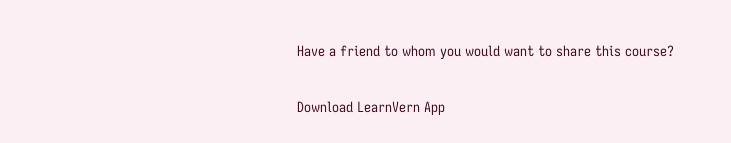Have a friend to whom you would want to share this course?

Download LearnVern App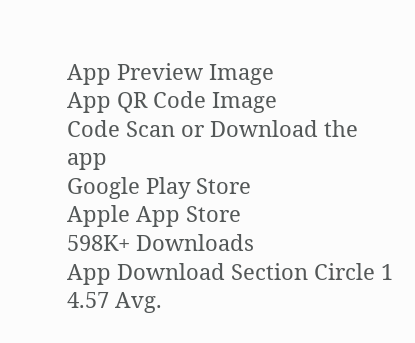App Preview Image
App QR Code Image
Code Scan or Download the app
Google Play Store
Apple App Store
598K+ Downloads
App Download Section Circle 1
4.57 Avg.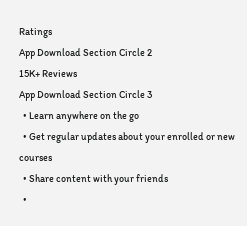Ratings
App Download Section Circle 2
15K+ Reviews
App Download Section Circle 3
  • Learn anywhere on the go
  • Get regular updates about your enrolled or new courses
  • Share content with your friends
  •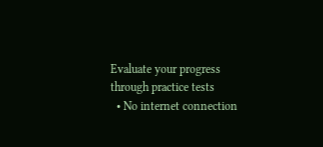Evaluate your progress through practice tests
  • No internet connection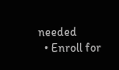needed
  • Enroll for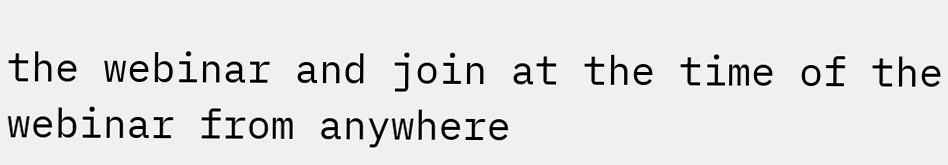the webinar and join at the time of the webinar from anywhere